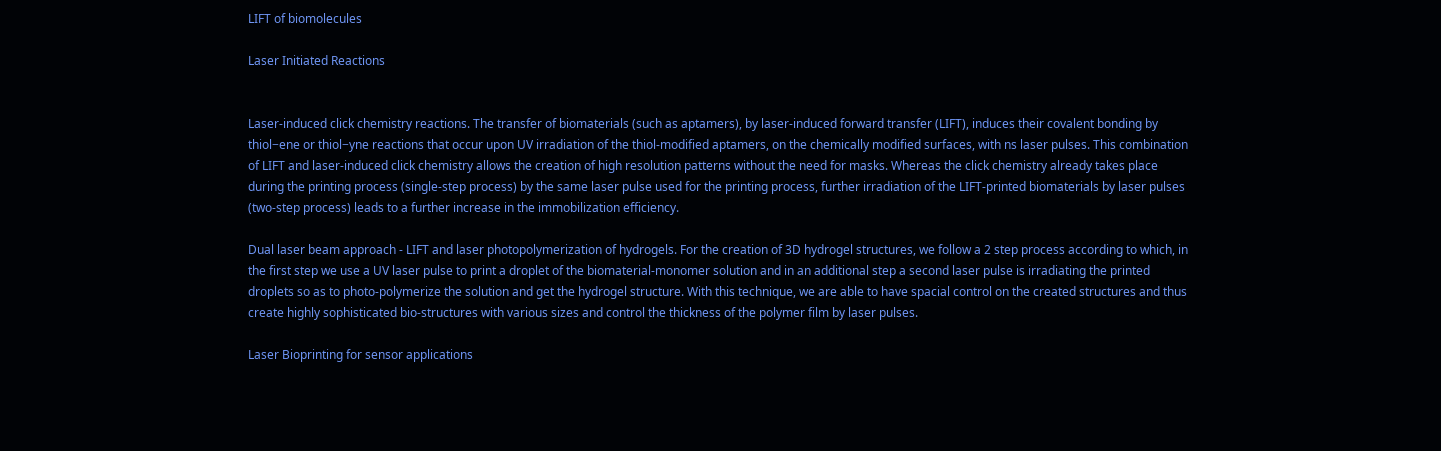LIFT of biomolecules

Laser Initiated Reactions


Laser-induced click chemistry reactions. The transfer of biomaterials (such as aptamers), by laser-induced forward transfer (LIFT), induces their covalent bonding by thiol−ene or thiol−yne reactions that occur upon UV irradiation of the thiol-modified aptamers, on the chemically modified surfaces, with ns laser pulses. This combination of LIFT and laser-induced click chemistry allows the creation of high resolution patterns without the need for masks. Whereas the click chemistry already takes place during the printing process (single-step process) by the same laser pulse used for the printing process, further irradiation of the LIFT-printed biomaterials by laser pulses (two-step process) leads to a further increase in the immobilization efficiency.

Dual laser beam approach - LIFT and laser photopolymerization of hydrogels. For the creation of 3D hydrogel structures, we follow a 2 step process according to which, in the first step we use a UV laser pulse to print a droplet of the biomaterial-monomer solution and in an additional step a second laser pulse is irradiating the printed droplets so as to photo-polymerize the solution and get the hydrogel structure. With this technique, we are able to have spacial control on the created structures and thus create highly sophisticated bio-structures with various sizes and control the thickness of the polymer film by laser pulses.

Laser Bioprinting for sensor applications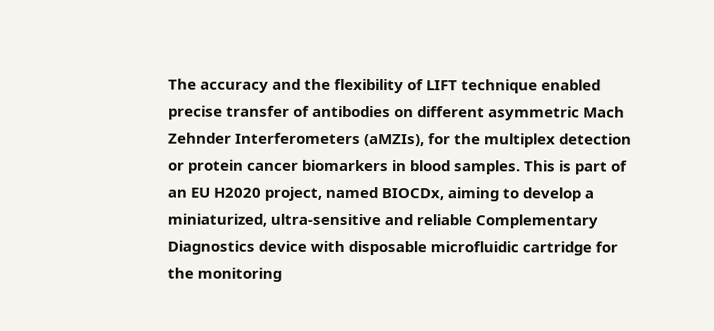The accuracy and the flexibility of LIFT technique enabled precise transfer of antibodies on different asymmetric Mach Zehnder Interferometers (aMZIs), for the multiplex detection or protein cancer biomarkers in blood samples. This is part of an EU H2020 project, named BIOCDx, aiming to develop a miniaturized, ultra-sensitive and reliable Complementary Diagnostics device with disposable microfluidic cartridge for the monitoring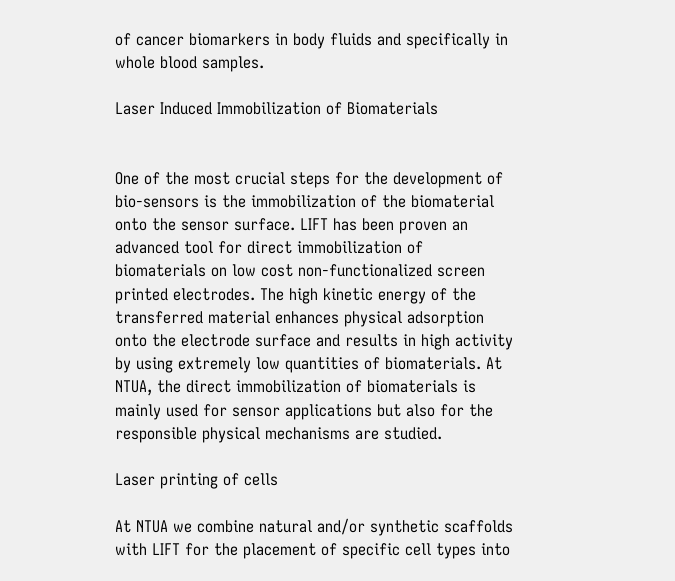of cancer biomarkers in body fluids and specifically in whole blood samples.

Laser Induced Immobilization of Biomaterials


One of the most crucial steps for the development of bio-sensors is the immobilization of the biomaterial onto the sensor surface. LIFT has been proven an advanced tool for direct immobilization of biomaterials on low cost non-functionalized screen printed electrodes. The high kinetic energy of the transferred material enhances physical adsorption onto the electrode surface and results in high activity by using extremely low quantities of biomaterials. At NTUA, the direct immobilization of biomaterials is mainly used for sensor applications but also for the responsible physical mechanisms are studied.

Laser printing of cells

At NTUA we combine natural and/or synthetic scaffolds with LIFT for the placement of specific cell types into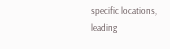specific locations, leading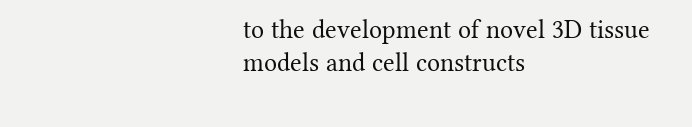to the development of novel 3D tissue models and cell constructs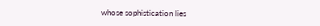whose sophistication lies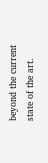beyond the current state of the art.